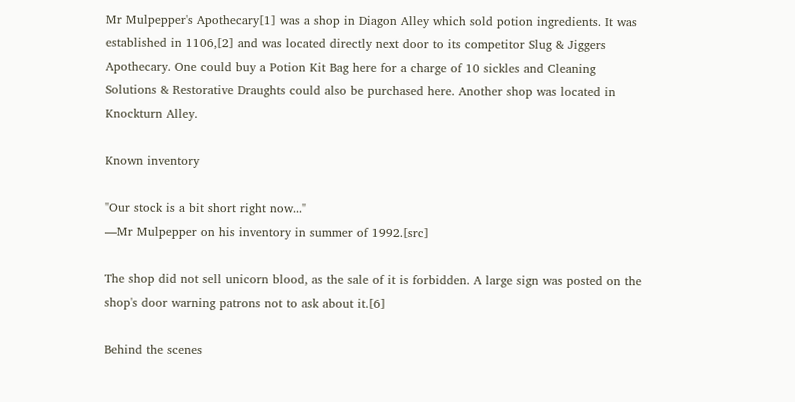Mr Mulpepper's Apothecary[1] was a shop in Diagon Alley which sold potion ingredients. It was established in 1106,[2] and was located directly next door to its competitor Slug & Jiggers Apothecary. One could buy a Potion Kit Bag here for a charge of 10 sickles and Cleaning Solutions & Restorative Draughts could also be purchased here. Another shop was located in Knockturn Alley.

Known inventory

"Our stock is a bit short right now..."
—Mr Mulpepper on his inventory in summer of 1992.[src]

The shop did not sell unicorn blood, as the sale of it is forbidden. A large sign was posted on the shop's door warning patrons not to ask about it.[6]

Behind the scenes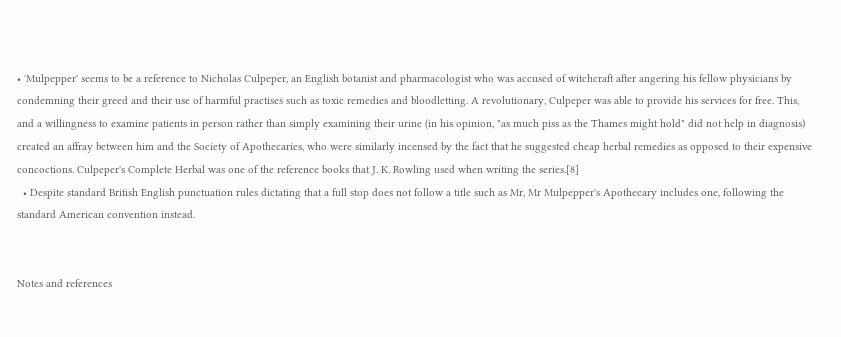• 'Mulpepper' seems to be a reference to Nicholas Culpeper, an English botanist and pharmacologist who was accused of witchcraft after angering his fellow physicians by condemning their greed and their use of harmful practises such as toxic remedies and bloodletting. A revolutionary, Culpeper was able to provide his services for free. This, and a willingness to examine patients in person rather than simply examining their urine (in his opinion, "as much piss as the Thames might hold" did not help in diagnosis) created an affray between him and the Society of Apothecaries, who were similarly incensed by the fact that he suggested cheap herbal remedies as opposed to their expensive concoctions. Culpeper's Complete Herbal was one of the reference books that J. K. Rowling used when writing the series.[8]
  • Despite standard British English punctuation rules dictating that a full stop does not follow a title such as Mr, Mr Mulpepper's Apothecary includes one, following the standard American convention instead.


Notes and references